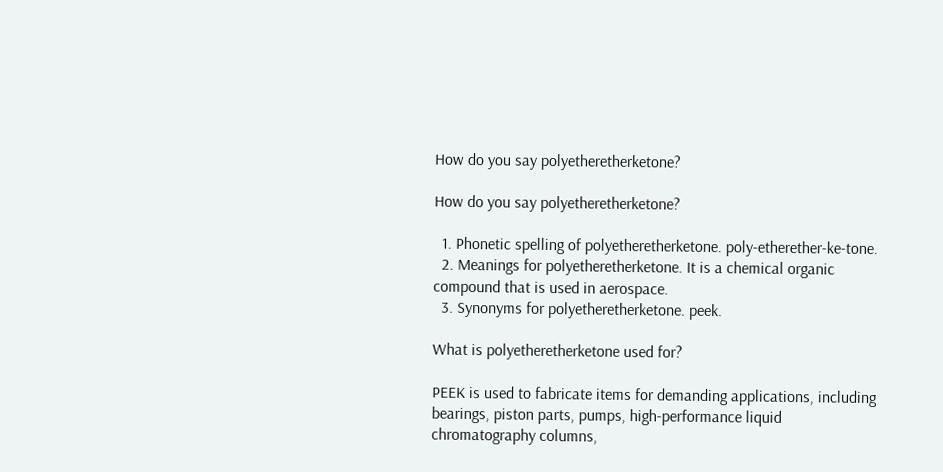How do you say polyetheretherketone?

How do you say polyetheretherketone?

  1. Phonetic spelling of polyetheretherketone. poly-etherether-ke-tone.
  2. Meanings for polyetheretherketone. It is a chemical organic compound that is used in aerospace.
  3. Synonyms for polyetheretherketone. peek.

What is polyetheretherketone used for?

PEEK is used to fabricate items for demanding applications, including bearings, piston parts, pumps, high-performance liquid chromatography columns,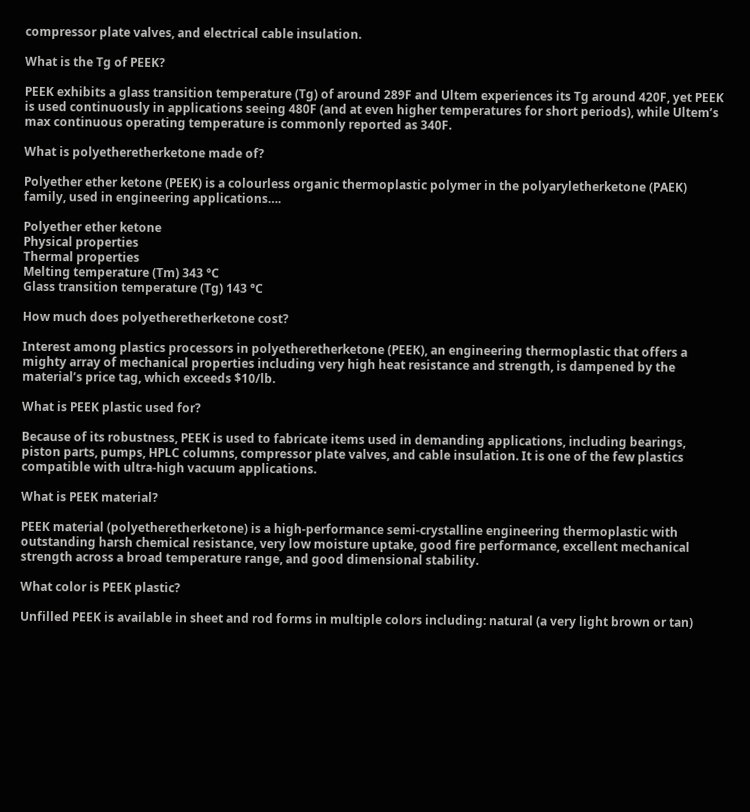compressor plate valves, and electrical cable insulation.

What is the Tg of PEEK?

PEEK exhibits a glass transition temperature (Tg) of around 289F and Ultem experiences its Tg around 420F, yet PEEK is used continuously in applications seeing 480F (and at even higher temperatures for short periods), while Ultem’s max continuous operating temperature is commonly reported as 340F.

What is polyetheretherketone made of?

Polyether ether ketone (PEEK) is a colourless organic thermoplastic polymer in the polyaryletherketone (PAEK) family, used in engineering applications….

Polyether ether ketone
Physical properties
Thermal properties
Melting temperature (Tm) 343 °C
Glass transition temperature (Tg) 143 °C

How much does polyetheretherketone cost?

Interest among plastics processors in polyetheretherketone (PEEK), an engineering thermoplastic that offers a mighty array of mechanical properties including very high heat resistance and strength, is dampened by the material’s price tag, which exceeds $10/lb.

What is PEEK plastic used for?

Because of its robustness, PEEK is used to fabricate items used in demanding applications, including bearings, piston parts, pumps, HPLC columns, compressor plate valves, and cable insulation. It is one of the few plastics compatible with ultra-high vacuum applications.

What is PEEK material?

PEEK material (polyetheretherketone) is a high-performance semi-crystalline engineering thermoplastic with outstanding harsh chemical resistance, very low moisture uptake, good fire performance, excellent mechanical strength across a broad temperature range, and good dimensional stability.

What color is PEEK plastic?

Unfilled PEEK is available in sheet and rod forms in multiple colors including: natural (a very light brown or tan)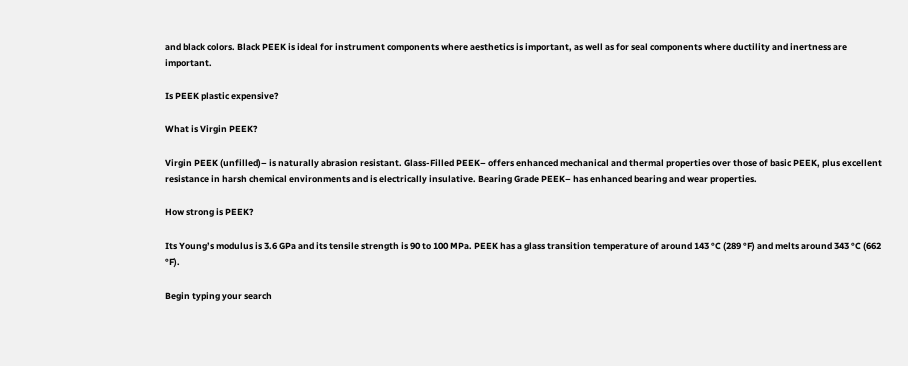and black colors. Black PEEK is ideal for instrument components where aesthetics is important, as well as for seal components where ductility and inertness are important.

Is PEEK plastic expensive?

What is Virgin PEEK?

Virgin PEEK (unfilled)– is naturally abrasion resistant. Glass-Filled PEEK– offers enhanced mechanical and thermal properties over those of basic PEEK, plus excellent resistance in harsh chemical environments and is electrically insulative. Bearing Grade PEEK– has enhanced bearing and wear properties.

How strong is PEEK?

Its Young’s modulus is 3.6 GPa and its tensile strength is 90 to 100 MPa. PEEK has a glass transition temperature of around 143 °C (289 °F) and melts around 343 °C (662 °F).

Begin typing your search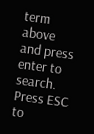term above and press enter to search. Press ESC to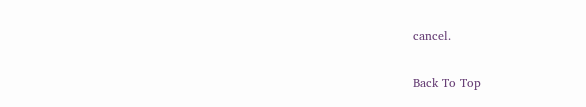cancel.

Back To Top